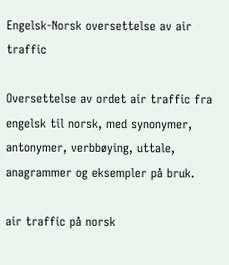Engelsk-Norsk oversettelse av air traffic

Oversettelse av ordet air traffic fra engelsk til norsk, med synonymer, antonymer, verbbøying, uttale, anagrammer og eksempler på bruk.

air traffic på norsk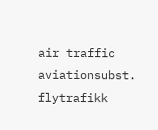air traffic
aviationsubst. flytrafikk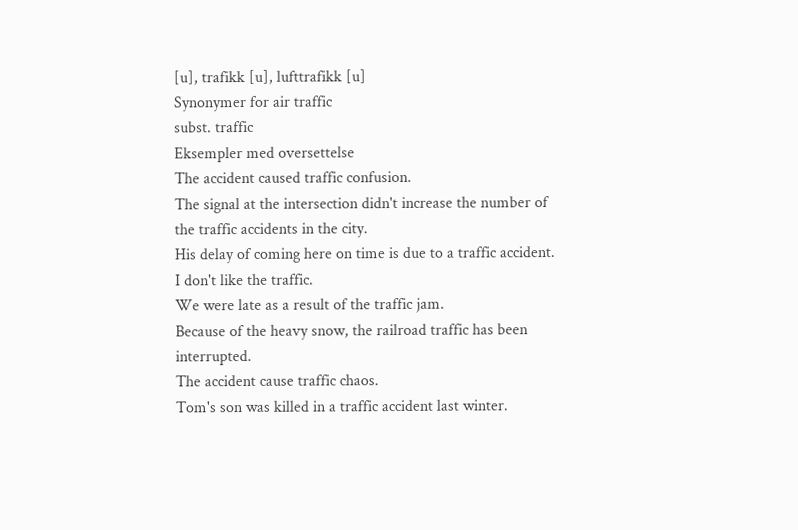[u], trafikk [u], lufttrafikk [u]
Synonymer for air traffic
subst. traffic
Eksempler med oversettelse
The accident caused traffic confusion.
The signal at the intersection didn't increase the number of the traffic accidents in the city.
His delay of coming here on time is due to a traffic accident.
I don't like the traffic.
We were late as a result of the traffic jam.
Because of the heavy snow, the railroad traffic has been interrupted.
The accident cause traffic chaos.
Tom's son was killed in a traffic accident last winter.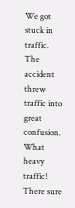We got stuck in traffic.
The accident threw traffic into great confusion.
What heavy traffic!
There sure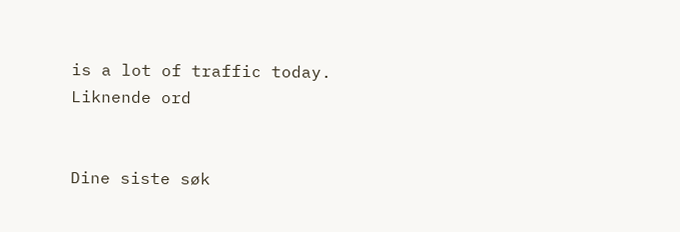is a lot of traffic today.
Liknende ord


Dine siste søk